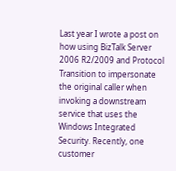Last year I wrote a post on how using BizTalk Server 2006 R2/2009 and Protocol Transition to impersonate the original caller when invoking a downstream service that uses the Windows Integrated Security. Recently, one customer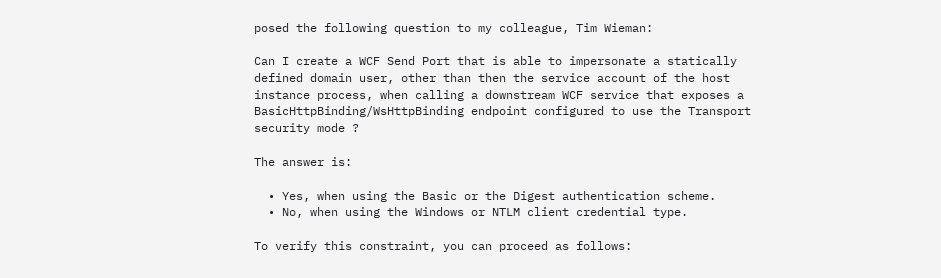posed the following question to my colleague, Tim Wieman:

Can I create a WCF Send Port that is able to impersonate a statically defined domain user, other than then the service account of the host instance process, when calling a downstream WCF service that exposes a BasicHttpBinding/WsHttpBinding endpoint configured to use the Transport security mode ?

The answer is:

  • Yes, when using the Basic or the Digest authentication scheme.
  • No, when using the Windows or NTLM client credential type.

To verify this constraint, you can proceed as follows: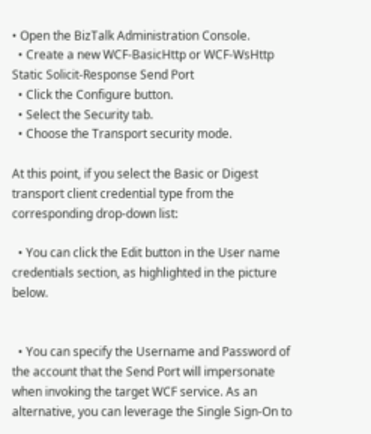• Open the BizTalk Administration Console.
  • Create a new WCF-BasicHttp or WCF-WsHttp Static Solicit-Response Send Port
  • Click the Configure button.
  • Select the Security tab.
  • Choose the Transport security mode.

At this point, if you select the Basic or Digest transport client credential type from the corresponding drop-down list:

  • You can click the Edit button in the User name credentials section, as highlighted in the picture below.


  • You can specify the Username and Password of the account that the Send Port will impersonate when invoking the target WCF service. As an alternative, you can leverage the Single Sign-On to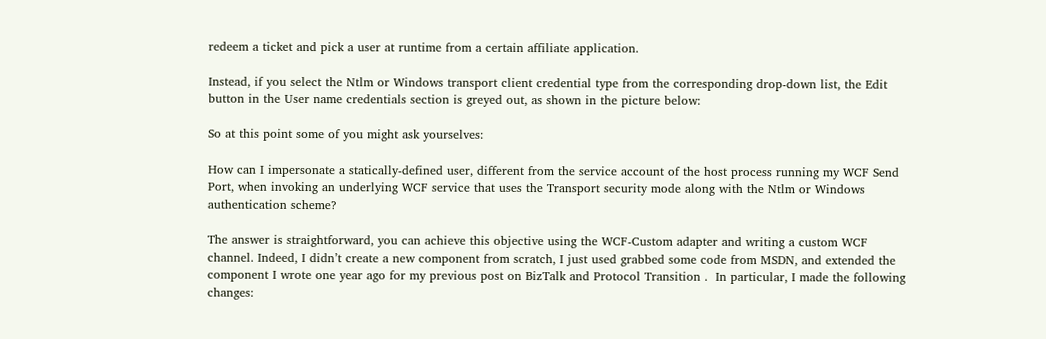redeem a ticket and pick a user at runtime from a certain affiliate application.

Instead, if you select the Ntlm or Windows transport client credential type from the corresponding drop-down list, the Edit button in the User name credentials section is greyed out, as shown in the picture below:

So at this point some of you might ask yourselves:

How can I impersonate a statically-defined user, different from the service account of the host process running my WCF Send Port, when invoking an underlying WCF service that uses the Transport security mode along with the Ntlm or Windows authentication scheme?

The answer is straightforward, you can achieve this objective using the WCF-Custom adapter and writing a custom WCF channel. Indeed, I didn’t create a new component from scratch, I just used grabbed some code from MSDN, and extended the component I wrote one year ago for my previous post on BizTalk and Protocol Transition .  In particular, I made the following changes: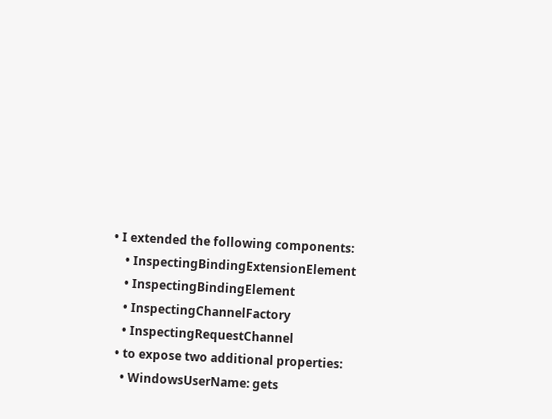• I extended the following components:
    • InspectingBindingExtensionElement
    • InspectingBindingElement
    • InspectingChannelFactory
    • InspectingRequestChannel
  • to expose two additional properties:
    • WindowsUserName: gets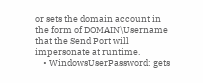or sets the domain account in the form of DOMAIN\Username that the Send Port will impersonate at runtime.
    • WindowsUserPassword: gets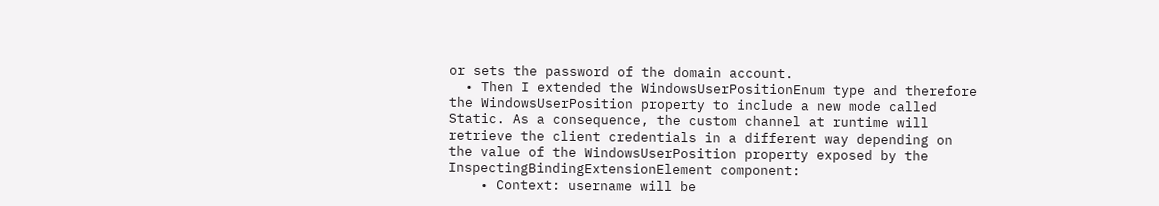or sets the password of the domain account.
  • Then I extended the WindowsUserPositionEnum type and therefore the WindowsUserPosition property to include a new mode called Static. As a consequence, the custom channel at runtime will retrieve the client credentials in a different way depending on the value of the WindowsUserPosition property exposed by the InspectingBindingExtensionElement component:
    • Context: username will be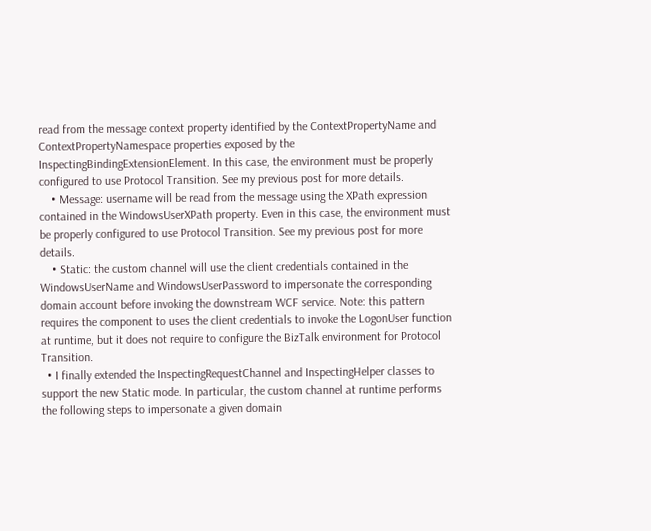read from the message context property identified by the ContextPropertyName and ContextPropertyNamespace properties exposed by the InspectingBindingExtensionElement. In this case, the environment must be properly configured to use Protocol Transition. See my previous post for more details.
    • Message: username will be read from the message using the XPath expression contained in the WindowsUserXPath property. Even in this case, the environment must be properly configured to use Protocol Transition. See my previous post for more details.
    • Static: the custom channel will use the client credentials contained in the WindowsUserName and WindowsUserPassword to impersonate the corresponding domain account before invoking the downstream WCF service. Note: this pattern requires the component to uses the client credentials to invoke the LogonUser function at runtime, but it does not require to configure the BizTalk environment for Protocol Transition.
  • I finally extended the InspectingRequestChannel and InspectingHelper classes to support the new Static mode. In particular, the custom channel at runtime performs the following steps to impersonate a given domain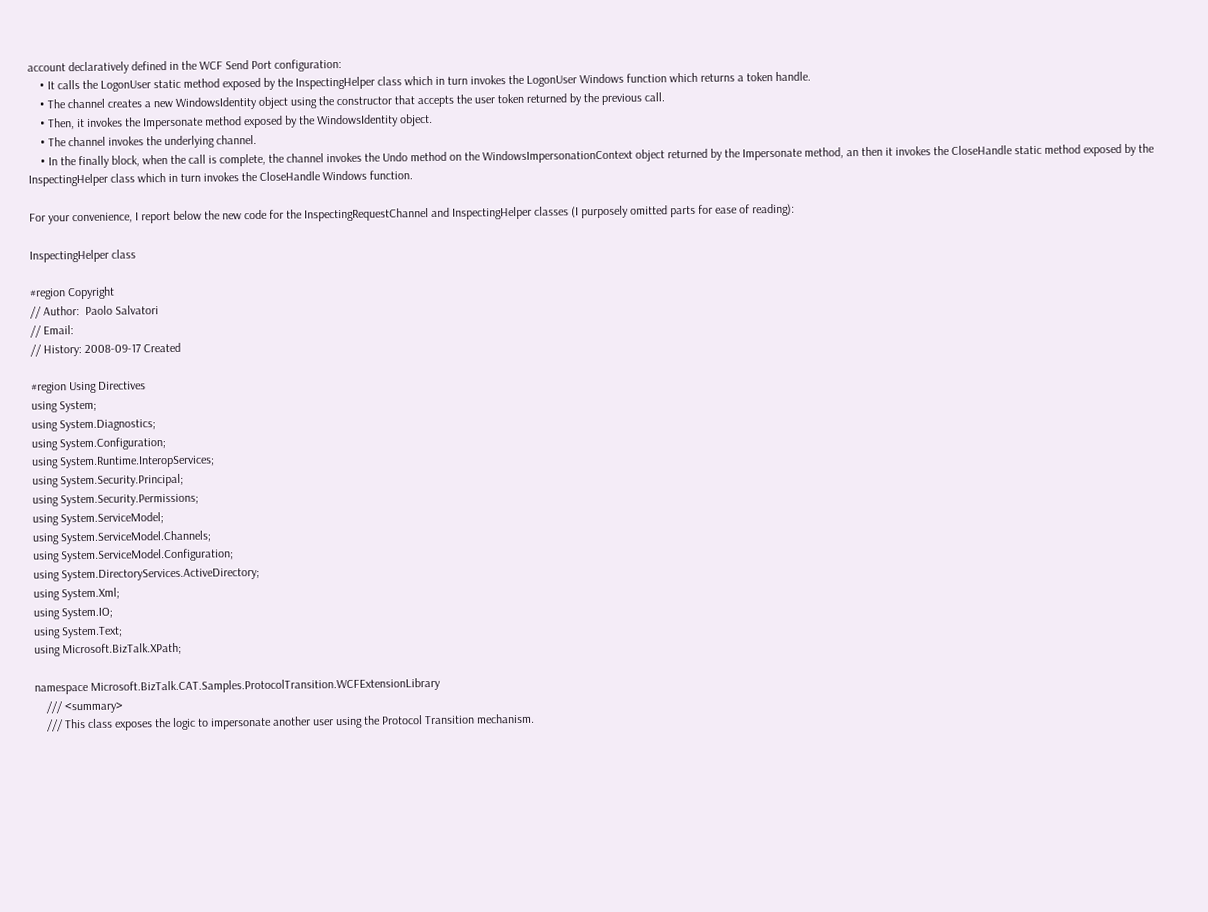account declaratively defined in the WCF Send Port configuration:
    • It calls the LogonUser static method exposed by the InspectingHelper class which in turn invokes the LogonUser Windows function which returns a token handle.
    • The channel creates a new WindowsIdentity object using the constructor that accepts the user token returned by the previous call.
    • Then, it invokes the Impersonate method exposed by the WindowsIdentity object.
    • The channel invokes the underlying channel.
    • In the finally block, when the call is complete, the channel invokes the Undo method on the WindowsImpersonationContext object returned by the Impersonate method, an then it invokes the CloseHandle static method exposed by the InspectingHelper class which in turn invokes the CloseHandle Windows function.

For your convenience, I report below the new code for the InspectingRequestChannel and InspectingHelper classes (I purposely omitted parts for ease of reading):

InspectingHelper class

#region Copyright
// Author:  Paolo Salvatori
// Email:
// History: 2008-09-17 Created

#region Using Directives
using System;
using System.Diagnostics;
using System.Configuration;
using System.Runtime.InteropServices;
using System.Security.Principal;
using System.Security.Permissions;
using System.ServiceModel;
using System.ServiceModel.Channels;
using System.ServiceModel.Configuration;
using System.DirectoryServices.ActiveDirectory;
using System.Xml;
using System.IO;
using System.Text;
using Microsoft.BizTalk.XPath;

namespace Microsoft.BizTalk.CAT.Samples.ProtocolTransition.WCFExtensionLibrary
    /// <summary>
    /// This class exposes the logic to impersonate another user using the Protocol Transition mechanism.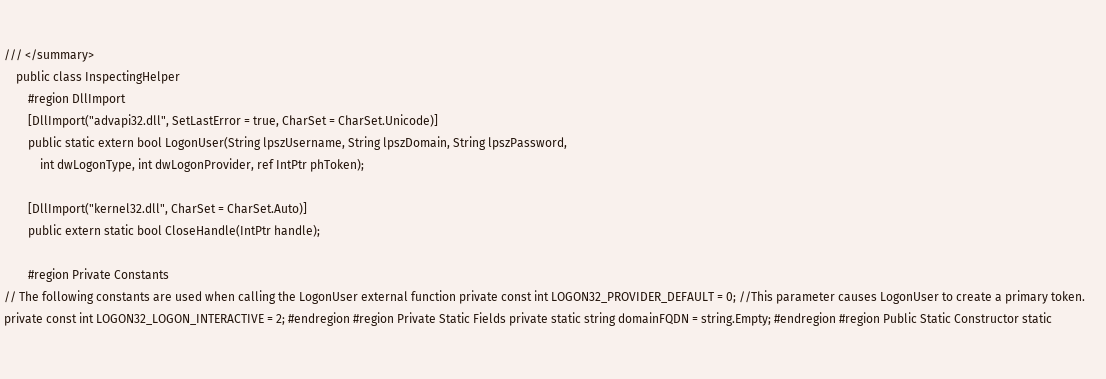/// </summary>
    public class InspectingHelper
        #region DllImport
        [DllImport("advapi32.dll", SetLastError = true, CharSet = CharSet.Unicode)]
        public static extern bool LogonUser(String lpszUsername, String lpszDomain, String lpszPassword,
            int dwLogonType, int dwLogonProvider, ref IntPtr phToken);

        [DllImport("kernel32.dll", CharSet = CharSet.Auto)]
        public extern static bool CloseHandle(IntPtr handle);

        #region Private Constants
// The following constants are used when calling the LogonUser external function private const int LOGON32_PROVIDER_DEFAULT = 0; //This parameter causes LogonUser to create a primary token. private const int LOGON32_LOGON_INTERACTIVE = 2; #endregion #region Private Static Fields private static string domainFQDN = string.Empty; #endregion #region Public Static Constructor static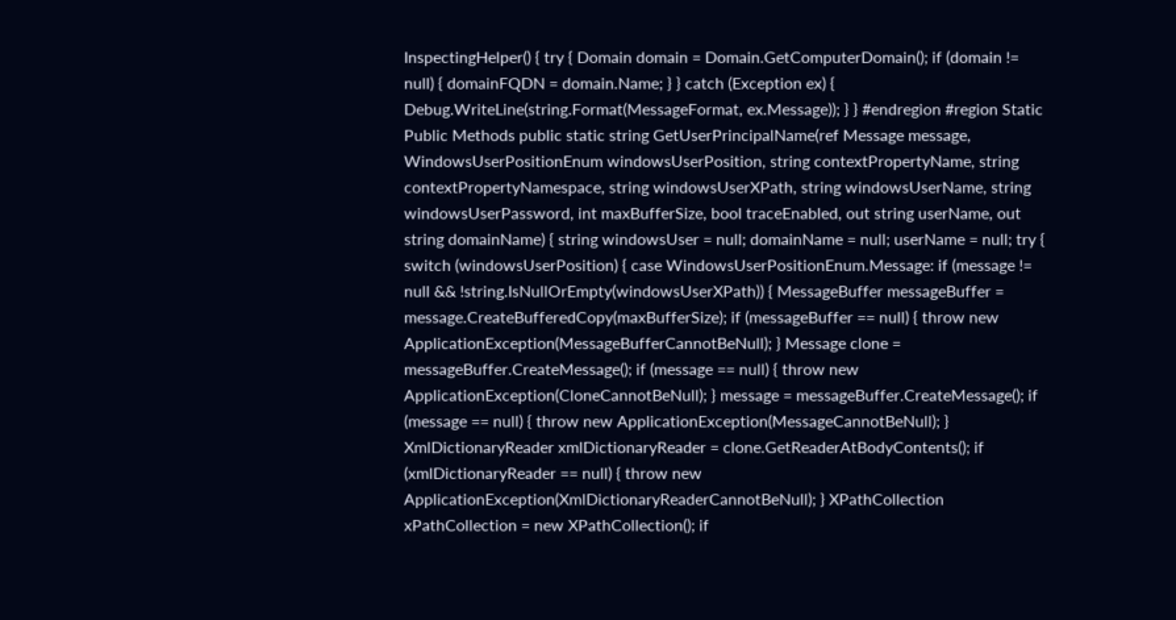InspectingHelper() { try { Domain domain = Domain.GetComputerDomain(); if (domain != null) { domainFQDN = domain.Name; } } catch (Exception ex) { Debug.WriteLine(string.Format(MessageFormat, ex.Message)); } } #endregion #region Static Public Methods public static string GetUserPrincipalName(ref Message message, WindowsUserPositionEnum windowsUserPosition, string contextPropertyName, string contextPropertyNamespace, string windowsUserXPath, string windowsUserName, string windowsUserPassword, int maxBufferSize, bool traceEnabled, out string userName, out string domainName) { string windowsUser = null; domainName = null; userName = null; try { switch (windowsUserPosition) { case WindowsUserPositionEnum.Message: if (message != null && !string.IsNullOrEmpty(windowsUserXPath)) { MessageBuffer messageBuffer = message.CreateBufferedCopy(maxBufferSize); if (messageBuffer == null) { throw new ApplicationException(MessageBufferCannotBeNull); } Message clone = messageBuffer.CreateMessage(); if (message == null) { throw new ApplicationException(CloneCannotBeNull); } message = messageBuffer.CreateMessage(); if (message == null) { throw new ApplicationException(MessageCannotBeNull); } XmlDictionaryReader xmlDictionaryReader = clone.GetReaderAtBodyContents(); if (xmlDictionaryReader == null) { throw new ApplicationException(XmlDictionaryReaderCannotBeNull); } XPathCollection xPathCollection = new XPathCollection(); if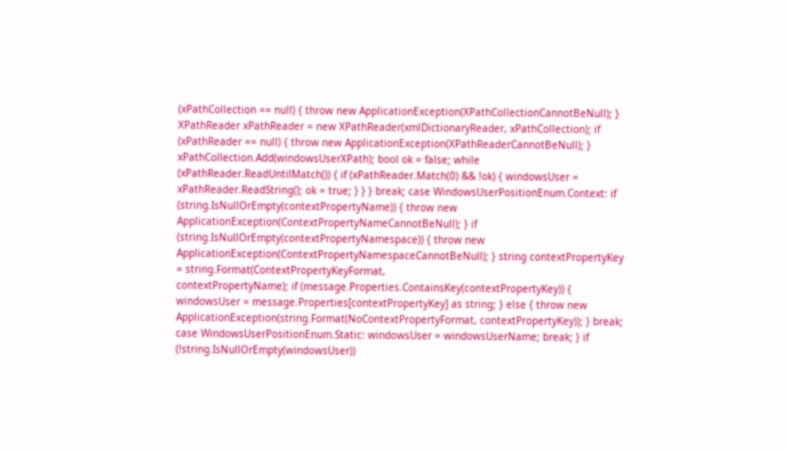(xPathCollection == null) { throw new ApplicationException(XPathCollectionCannotBeNull); } XPathReader xPathReader = new XPathReader(xmlDictionaryReader, xPathCollection); if (xPathReader == null) { throw new ApplicationException(XPathReaderCannotBeNull); } xPathCollection.Add(windowsUserXPath); bool ok = false; while (xPathReader.ReadUntilMatch()) { if (xPathReader.Match(0) && !ok) { windowsUser = xPathReader.ReadString(); ok = true; } } } break; case WindowsUserPositionEnum.Context: if (string.IsNullOrEmpty(contextPropertyName)) { throw new ApplicationException(ContextPropertyNameCannotBeNull); } if (string.IsNullOrEmpty(contextPropertyNamespace)) { throw new ApplicationException(ContextPropertyNamespaceCannotBeNull); } string contextPropertyKey = string.Format(ContextPropertyKeyFormat,
contextPropertyName); if (message.Properties.ContainsKey(contextPropertyKey)) { windowsUser = message.Properties[contextPropertyKey] as string; } else { throw new ApplicationException(string.Format(NoContextPropertyFormat, contextPropertyKey)); } break; case WindowsUserPositionEnum.Static: windowsUser = windowsUserName; break; } if (!string.IsNullOrEmpty(windowsUser))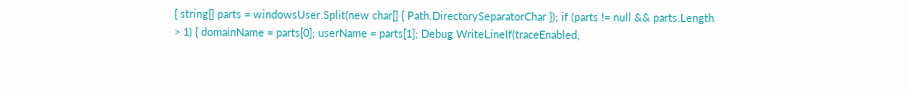{ string[] parts = windowsUser.Split(new char[] { Path.DirectorySeparatorChar }); if (parts != null && parts.Length > 1) { domainName = parts[0]; userName = parts[1]; Debug.WriteLineIf(traceEnabled,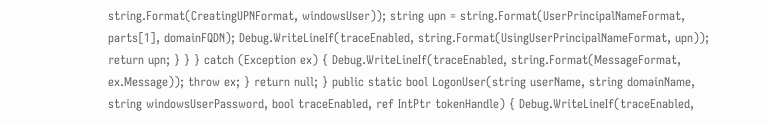string.Format(CreatingUPNFormat, windowsUser)); string upn = string.Format(UserPrincipalNameFormat, parts[1], domainFQDN); Debug.WriteLineIf(traceEnabled, string.Format(UsingUserPrincipalNameFormat, upn)); return upn; } } } catch (Exception ex) { Debug.WriteLineIf(traceEnabled, string.Format(MessageFormat, ex.Message)); throw ex; } return null; } public static bool LogonUser(string userName, string domainName, string windowsUserPassword, bool traceEnabled, ref IntPtr tokenHandle) { Debug.WriteLineIf(traceEnabled,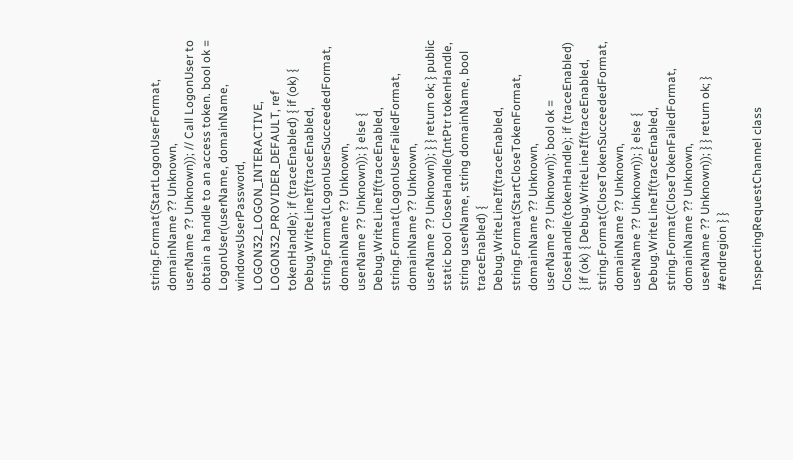string.Format(StartLogonUserFormat,
domainName ?? Unknown,
userName ?? Unknown)); // Call LogonUser to obtain a handle to an access token. bool ok = LogonUser(userName, domainName, windowsUserPassword, LOGON32_LOGON_INTERACTIVE, LOGON32_PROVIDER_DEFAULT, ref tokenHandle); if (traceEnabled) { if (ok) { Debug.WriteLineIf(traceEnabled, string.Format(LogonUserSucceededFormat,
domainName ?? Unknown,
userName ?? Unknown)); } else { Debug.WriteLineIf(traceEnabled, string.Format(LogonUserFailedFormat,
domainName ?? Unknown,
userName ?? Unknown)); } } return ok; } public static bool CloseHandle(IntPtr tokenHandle, string userName, string domainName, bool traceEnabled) { Debug.WriteLineIf(traceEnabled, string.Format(StartCloseTokenFormat,
domainName ?? Unknown,
userName ?? Unknown)); bool ok = CloseHandle(tokenHandle); if (traceEnabled) { if (ok) { Debug.WriteLineIf(traceEnabled, string.Format(CloseTokenSucceededFormat,
domainName ?? Unknown,
userName ?? Unknown)); } else { Debug.WriteLineIf(traceEnabled, string.Format(CloseTokenFailedFormat,
domainName ?? Unknown,
userName ?? Unknown)); } } return ok; } #endregion } }

InspectingRequestChannel class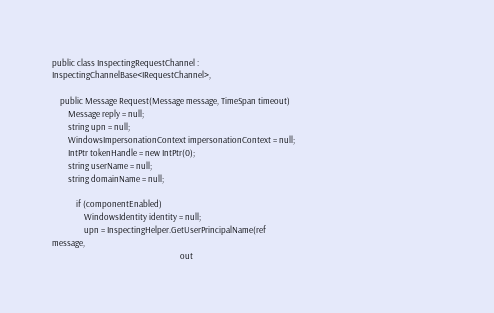public class InspectingRequestChannel : InspectingChannelBase<IRequestChannel>,

    public Message Request(Message message, TimeSpan timeout)
        Message reply = null;
        string upn = null;
        WindowsImpersonationContext impersonationContext = null;
        IntPtr tokenHandle = new IntPtr(0);
        string userName = null;
        string domainName = null;

            if (componentEnabled)
                WindowsIdentity identity = null;
                upn = InspectingHelper.GetUserPrincipalName(ref message,
                                                                out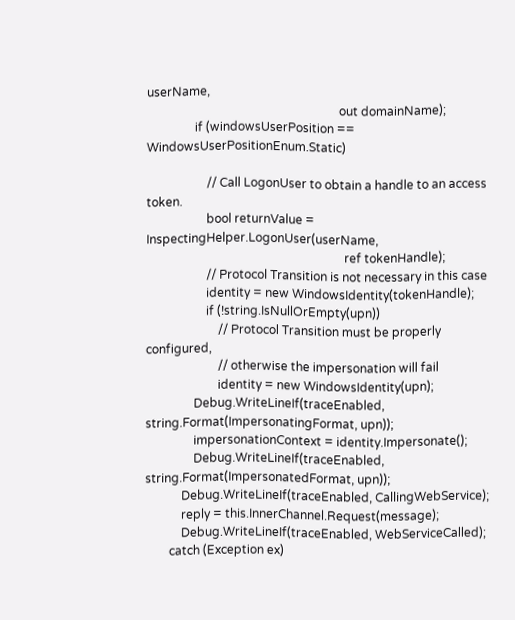userName,
                                                                out domainName);
                if (windowsUserPosition == WindowsUserPositionEnum.Static)

                    // Call LogonUser to obtain a handle to an access token.
                    bool returnValue = InspectingHelper.LogonUser(userName,
                                                                  ref tokenHandle);
                    // Protocol Transition is not necessary in this case
                    identity = new WindowsIdentity(tokenHandle);
                    if (!string.IsNullOrEmpty(upn))
                        // Protocol Transition must be properly configured,
                        // otherwise the impersonation will fail
                        identity = new WindowsIdentity(upn);
                Debug.WriteLineIf(traceEnabled, string.Format(ImpersonatingFormat, upn));
                impersonationContext = identity.Impersonate();
                Debug.WriteLineIf(traceEnabled, string.Format(ImpersonatedFormat, upn));
            Debug.WriteLineIf(traceEnabled, CallingWebService);
            reply = this.InnerChannel.Request(message);
            Debug.WriteLineIf(traceEnabled, WebServiceCalled);
        catch (Exception ex)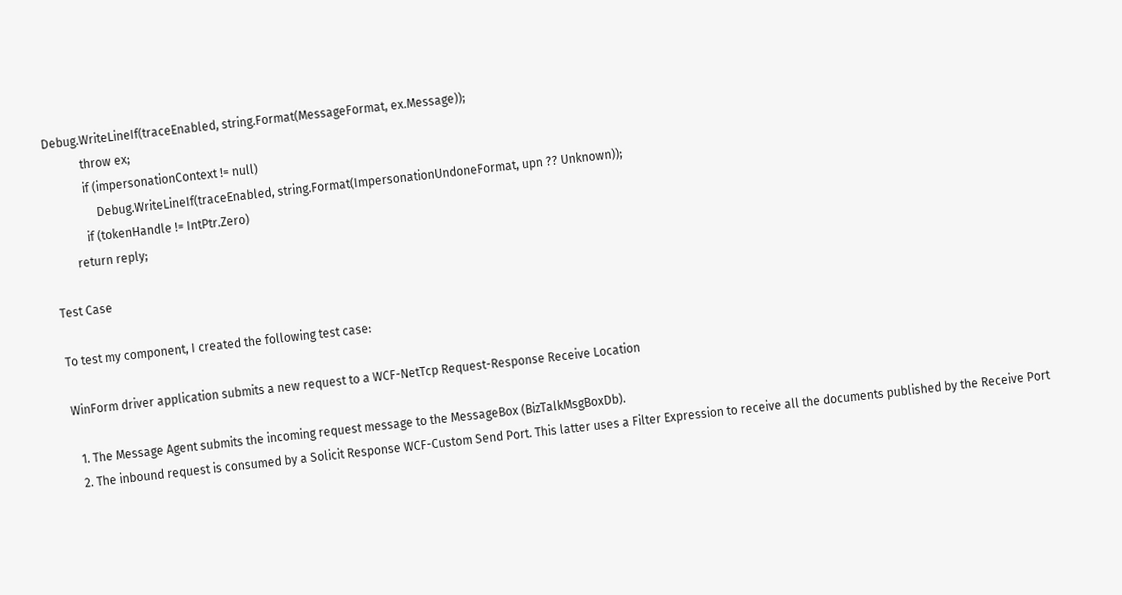Debug.WriteLineIf(traceEnabled, string.Format(MessageFormat, ex.Message));
            throw ex;
            if (impersonationContext != null)
                Debug.WriteLineIf(traceEnabled, string.Format(ImpersonationUndoneFormat, upn ?? Unknown));
            if (tokenHandle != IntPtr.Zero)
        return reply;

Test Case

To test my component, I created the following test case:

WinForm driver application submits a new request to a WCF-NetTcp Request-Response Receive Location

  1. The Message Agent submits the incoming request message to the MessageBox (BizTalkMsgBoxDb).
  2. The inbound request is consumed by a Solicit Response WCF-Custom Send Port. This latter uses a Filter Expression to receive all the documents published by the Receive Port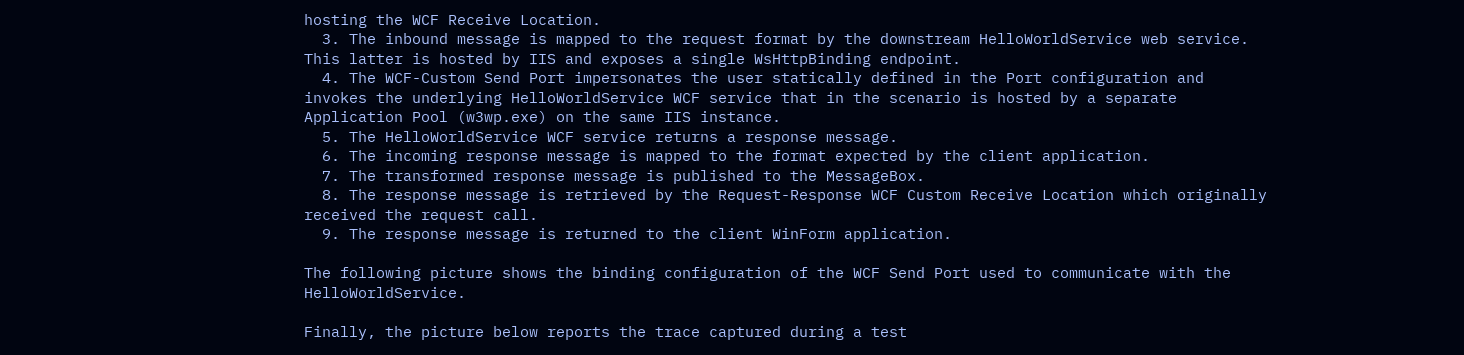hosting the WCF Receive Location.
  3. The inbound message is mapped to the request format by the downstream HelloWorldService web service. This latter is hosted by IIS and exposes a single WsHttpBinding endpoint.
  4. The WCF-Custom Send Port impersonates the user statically defined in the Port configuration and invokes the underlying HelloWorldService WCF service that in the scenario is hosted by a separate Application Pool (w3wp.exe) on the same IIS instance.
  5. The HelloWorldService WCF service returns a response message.
  6. The incoming response message is mapped to the format expected by the client application.
  7. The transformed response message is published to the MessageBox.
  8. The response message is retrieved by the Request-Response WCF Custom Receive Location which originally received the request call.
  9. The response message is returned to the client WinForm application.

The following picture shows the binding configuration of the WCF Send Port used to communicate with the HelloWorldService.

Finally, the picture below reports the trace captured during a test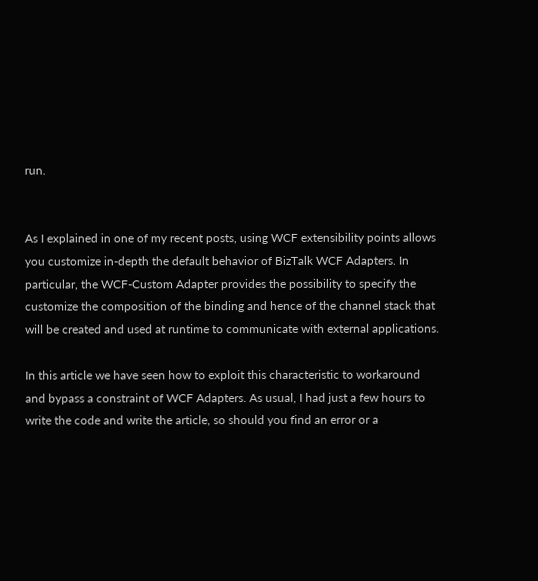run.


As I explained in one of my recent posts, using WCF extensibility points allows you customize in-depth the default behavior of BizTalk WCF Adapters. In particular, the WCF-Custom Adapter provides the possibility to specify the customize the composition of the binding and hence of the channel stack that will be created and used at runtime to communicate with external applications.

In this article we have seen how to exploit this characteristic to workaround and bypass a constraint of WCF Adapters. As usual, I had just a few hours to write the code and write the article, so should you find an error or a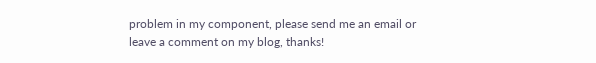problem in my component, please send me an email or leave a comment on my blog, thanks!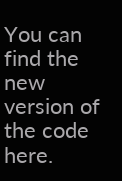You can find the new version of the code here.